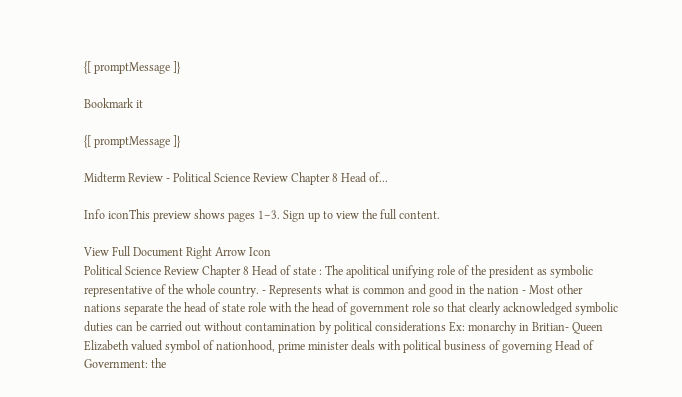{[ promptMessage ]}

Bookmark it

{[ promptMessage ]}

Midterm Review - Political Science Review Chapter 8 Head of...

Info iconThis preview shows pages 1–3. Sign up to view the full content.

View Full Document Right Arrow Icon
Political Science Review Chapter 8 Head of state : The apolitical unifying role of the president as symbolic representative of the whole country. - Represents what is common and good in the nation - Most other nations separate the head of state role with the head of government role so that clearly acknowledged symbolic duties can be carried out without contamination by political considerations Ex: monarchy in Britian- Queen Elizabeth valued symbol of nationhood, prime minister deals with political business of governing Head of Government: the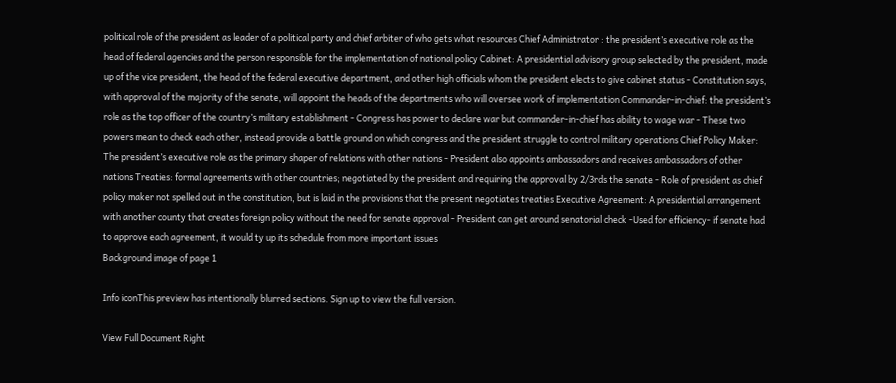political role of the president as leader of a political party and chief arbiter of who gets what resources Chief Administrator : the president’s executive role as the head of federal agencies and the person responsible for the implementation of national policy Cabinet: A presidential advisory group selected by the president, made up of the vice president, the head of the federal executive department, and other high officials whom the president elects to give cabinet status - Constitution says, with approval of the majority of the senate, will appoint the heads of the departments who will oversee work of implementation Commander-in-chief: the president’s role as the top officer of the country’s military establishment - Congress has power to declare war but commander-in-chief has ability to wage war - These two powers mean to check each other, instead provide a battle ground on which congress and the president struggle to control military operations Chief Policy Maker: The president’s executive role as the primary shaper of relations with other nations - President also appoints ambassadors and receives ambassadors of other nations Treaties: formal agreements with other countries; negotiated by the president and requiring the approval by 2/3rds the senate - Role of president as chief policy maker not spelled out in the constitution, but is laid in the provisions that the present negotiates treaties Executive Agreement: A presidential arrangement with another county that creates foreign policy without the need for senate approval - President can get around senatorial check -Used for efficiency- if senate had to approve each agreement, it would ty up its schedule from more important issues
Background image of page 1

Info iconThis preview has intentionally blurred sections. Sign up to view the full version.

View Full Document Right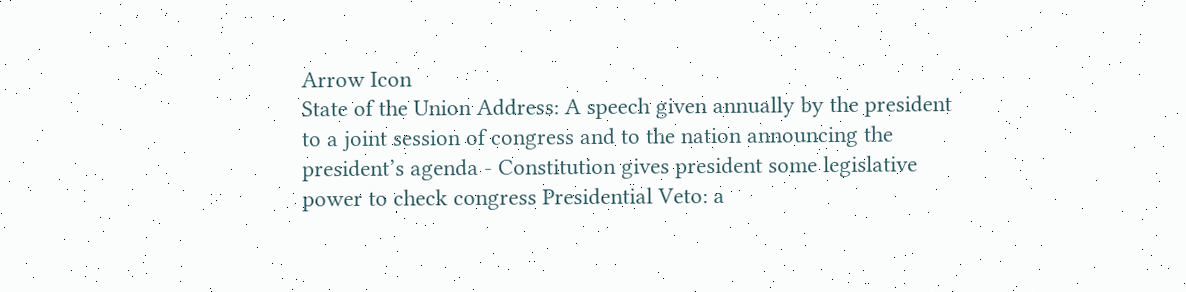Arrow Icon
State of the Union Address: A speech given annually by the president to a joint session of congress and to the nation announcing the president’s agenda - Constitution gives president some legislative power to check congress Presidential Veto: a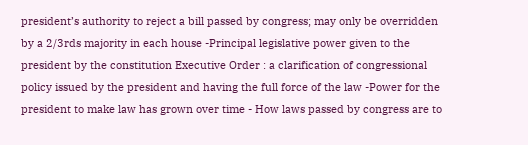president’s authority to reject a bill passed by congress; may only be overridden by a 2/3rds majority in each house -Principal legislative power given to the president by the constitution Executive Order : a clarification of congressional policy issued by the president and having the full force of the law -Power for the president to make law has grown over time - How laws passed by congress are to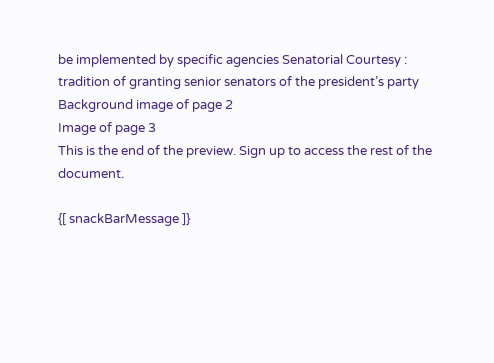be implemented by specific agencies Senatorial Courtesy : tradition of granting senior senators of the president’s party
Background image of page 2
Image of page 3
This is the end of the preview. Sign up to access the rest of the document.

{[ snackBarMessage ]}